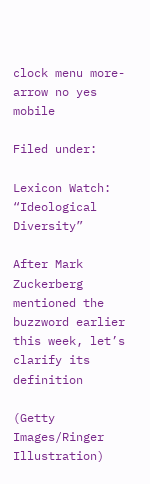clock menu more-arrow no yes mobile

Filed under:

Lexicon Watch: “Ideological Diversity”

After Mark Zuckerberg mentioned the buzzword earlier this week, let’s clarify its definition

(Getty Images/Ringer Illustration)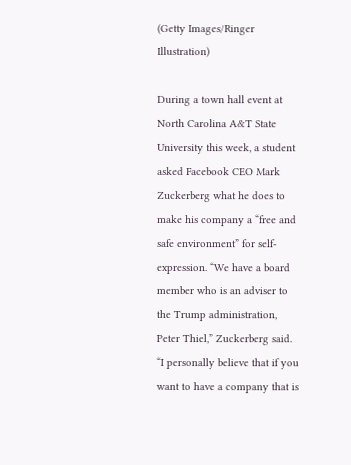(Getty Images/Ringer Illustration)

During a town hall event at North Carolina A&T State University this week, a student asked Facebook CEO Mark Zuckerberg what he does to make his company a “free and safe environment” for self-expression. “We have a board member who is an adviser to the Trump administration, Peter Thiel,” Zuckerberg said. “I personally believe that if you want to have a company that is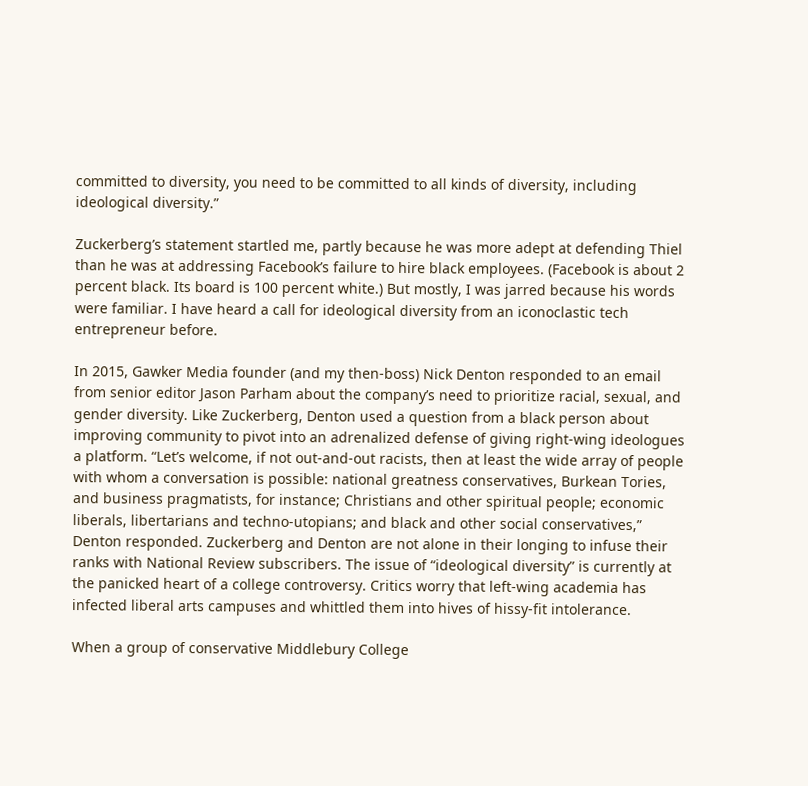committed to diversity, you need to be committed to all kinds of diversity, including ideological diversity.”

Zuckerberg’s statement startled me, partly because he was more adept at defending Thiel than he was at addressing Facebook’s failure to hire black employees. (Facebook is about 2 percent black. Its board is 100 percent white.) But mostly, I was jarred because his words were familiar. I have heard a call for ideological diversity from an iconoclastic tech entrepreneur before.

In 2015, Gawker Media founder (and my then-boss) Nick Denton responded to an email from senior editor Jason Parham about the company’s need to prioritize racial, sexual, and gender diversity. Like Zuckerberg, Denton used a question from a black person about improving community to pivot into an adrenalized defense of giving right-wing ideologues a platform. “Let’s welcome, if not out-and-out racists, then at least the wide array of people with whom a conversation is possible: national greatness conservatives, Burkean Tories, and business pragmatists, for instance; Christians and other spiritual people; economic liberals, libertarians and techno-utopians; and black and other social conservatives,” Denton responded. Zuckerberg and Denton are not alone in their longing to infuse their ranks with National Review subscribers. The issue of “ideological diversity” is currently at the panicked heart of a college controversy. Critics worry that left-wing academia has infected liberal arts campuses and whittled them into hives of hissy-fit intolerance.

When a group of conservative Middlebury College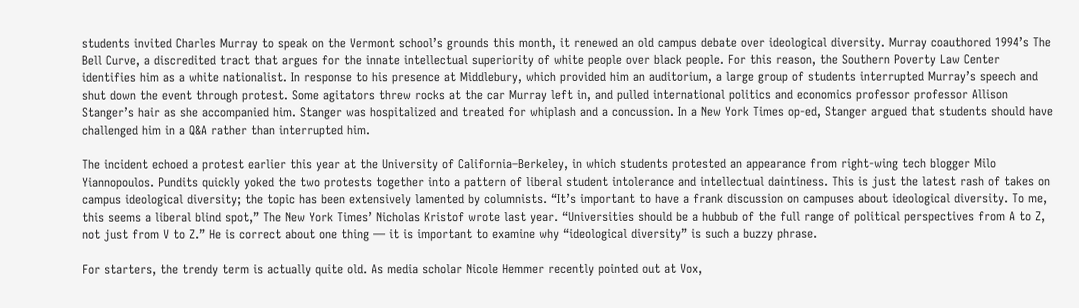students invited Charles Murray to speak on the Vermont school’s grounds this month, it renewed an old campus debate over ideological diversity. Murray coauthored 1994’s The Bell Curve, a discredited tract that argues for the innate intellectual superiority of white people over black people. For this reason, the Southern Poverty Law Center identifies him as a white nationalist. In response to his presence at Middlebury, which provided him an auditorium, a large group of students interrupted Murray’s speech and shut down the event through protest. Some agitators threw rocks at the car Murray left in, and pulled international politics and economics professor professor Allison Stanger’s hair as she accompanied him. Stanger was hospitalized and treated for whiplash and a concussion. In a New York Times op-ed, Stanger argued that students should have challenged him in a Q&A rather than interrupted him.

The incident echoed a protest earlier this year at the University of California–Berkeley, in which students protested an appearance from right-wing tech blogger Milo Yiannopoulos. Pundits quickly yoked the two protests together into a pattern of liberal student intolerance and intellectual daintiness. This is just the latest rash of takes on campus ideological diversity; the topic has been extensively lamented by columnists. “It’s important to have a frank discussion on campuses about ideological diversity. To me, this seems a liberal blind spot,” The New York Times’ Nicholas Kristof wrote last year. “Universities should be a hubbub of the full range of political perspectives from A to Z, not just from V to Z.” He is correct about one thing — it is important to examine why “ideological diversity” is such a buzzy phrase.

For starters, the trendy term is actually quite old. As media scholar Nicole Hemmer recently pointed out at Vox,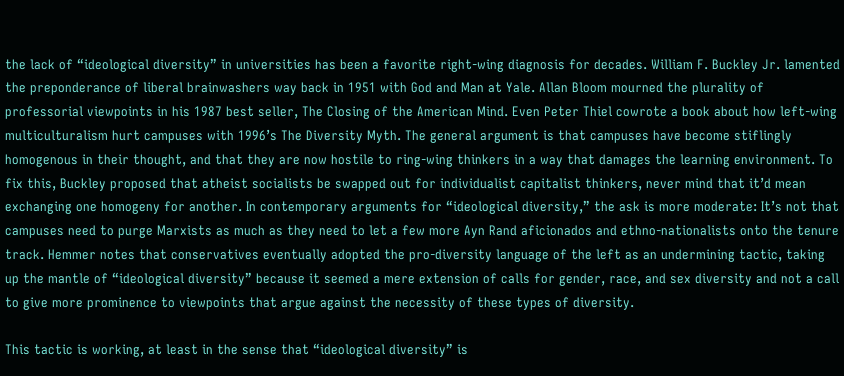the lack of “ideological diversity” in universities has been a favorite right-wing diagnosis for decades. William F. Buckley Jr. lamented the preponderance of liberal brainwashers way back in 1951 with God and Man at Yale. Allan Bloom mourned the plurality of professorial viewpoints in his 1987 best seller, The Closing of the American Mind. Even Peter Thiel cowrote a book about how left-wing multiculturalism hurt campuses with 1996’s The Diversity Myth. The general argument is that campuses have become stiflingly homogenous in their thought, and that they are now hostile to ring-wing thinkers in a way that damages the learning environment. To fix this, Buckley proposed that atheist socialists be swapped out for individualist capitalist thinkers, never mind that it’d mean exchanging one homogeny for another. In contemporary arguments for “ideological diversity,” the ask is more moderate: It’s not that campuses need to purge Marxists as much as they need to let a few more Ayn Rand aficionados and ethno-nationalists onto the tenure track. Hemmer notes that conservatives eventually adopted the pro-diversity language of the left as an undermining tactic, taking up the mantle of “ideological diversity” because it seemed a mere extension of calls for gender, race, and sex diversity and not a call to give more prominence to viewpoints that argue against the necessity of these types of diversity.

This tactic is working, at least in the sense that “ideological diversity” is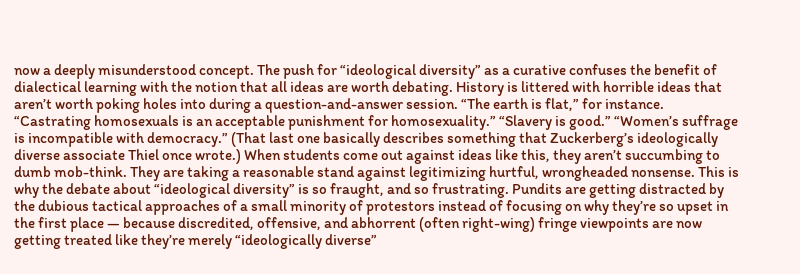now a deeply misunderstood concept. The push for “ideological diversity” as a curative confuses the benefit of dialectical learning with the notion that all ideas are worth debating. History is littered with horrible ideas that aren’t worth poking holes into during a question-and-answer session. “The earth is flat,” for instance. “Castrating homosexuals is an acceptable punishment for homosexuality.” “Slavery is good.” “Women’s suffrage is incompatible with democracy.” (That last one basically describes something that Zuckerberg’s ideologically diverse associate Thiel once wrote.) When students come out against ideas like this, they aren’t succumbing to dumb mob-think. They are taking a reasonable stand against legitimizing hurtful, wrongheaded nonsense. This is why the debate about “ideological diversity” is so fraught, and so frustrating. Pundits are getting distracted by the dubious tactical approaches of a small minority of protestors instead of focusing on why they’re so upset in the first place — because discredited, offensive, and abhorrent (often right-wing) fringe viewpoints are now getting treated like they’re merely “ideologically diverse”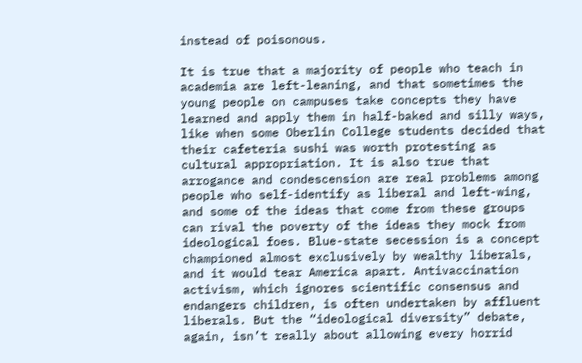instead of poisonous.

It is true that a majority of people who teach in academia are left-leaning, and that sometimes the young people on campuses take concepts they have learned and apply them in half-baked and silly ways, like when some Oberlin College students decided that their cafeteria sushi was worth protesting as cultural appropriation. It is also true that arrogance and condescension are real problems among people who self-identify as liberal and left-wing, and some of the ideas that come from these groups can rival the poverty of the ideas they mock from ideological foes. Blue-state secession is a concept championed almost exclusively by wealthy liberals, and it would tear America apart. Antivaccination activism, which ignores scientific consensus and endangers children, is often undertaken by affluent liberals. But the “ideological diversity” debate, again, isn’t really about allowing every horrid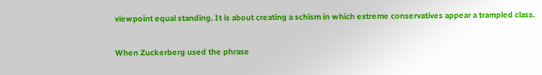viewpoint equal standing. It is about creating a schism in which extreme conservatives appear a trampled class.

When Zuckerberg used the phrase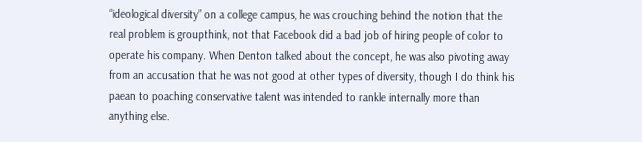“ideological diversity” on a college campus, he was crouching behind the notion that the real problem is groupthink, not that Facebook did a bad job of hiring people of color to operate his company. When Denton talked about the concept, he was also pivoting away from an accusation that he was not good at other types of diversity, though I do think his paean to poaching conservative talent was intended to rankle internally more than anything else.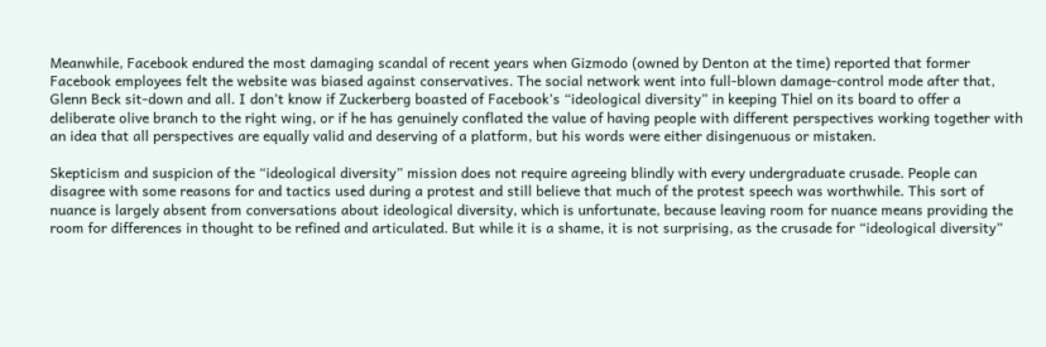Meanwhile, Facebook endured the most damaging scandal of recent years when Gizmodo (owned by Denton at the time) reported that former Facebook employees felt the website was biased against conservatives. The social network went into full-blown damage-control mode after that, Glenn Beck sit-down and all. I don’t know if Zuckerberg boasted of Facebook’s “ideological diversity” in keeping Thiel on its board to offer a deliberate olive branch to the right wing, or if he has genuinely conflated the value of having people with different perspectives working together with an idea that all perspectives are equally valid and deserving of a platform, but his words were either disingenuous or mistaken.

Skepticism and suspicion of the “ideological diversity” mission does not require agreeing blindly with every undergraduate crusade. People can disagree with some reasons for and tactics used during a protest and still believe that much of the protest speech was worthwhile. This sort of nuance is largely absent from conversations about ideological diversity, which is unfortunate, because leaving room for nuance means providing the room for differences in thought to be refined and articulated. But while it is a shame, it is not surprising, as the crusade for “ideological diversity”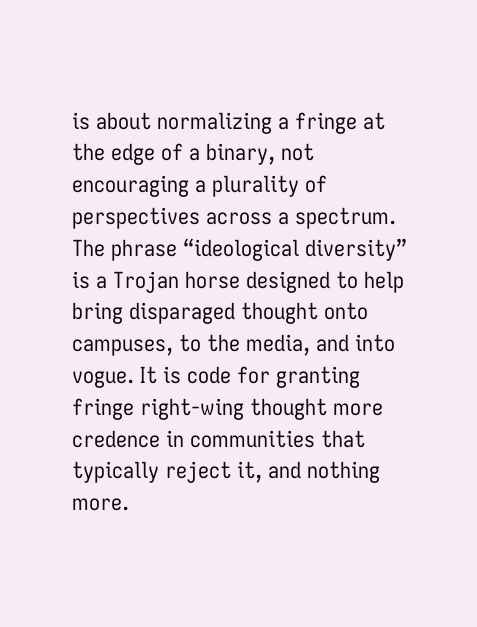is about normalizing a fringe at the edge of a binary, not encouraging a plurality of perspectives across a spectrum. The phrase “ideological diversity” is a Trojan horse designed to help bring disparaged thought onto campuses, to the media, and into vogue. It is code for granting fringe right-wing thought more credence in communities that typically reject it, and nothing more.